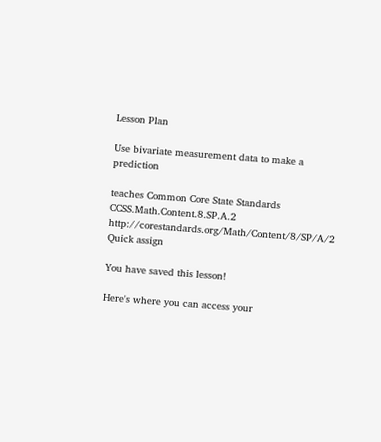Lesson Plan

Use bivariate measurement data to make a prediction

teaches Common Core State Standards CCSS.Math.Content.8.SP.A.2 http://corestandards.org/Math/Content/8/SP/A/2
Quick assign

You have saved this lesson!

Here's where you can access your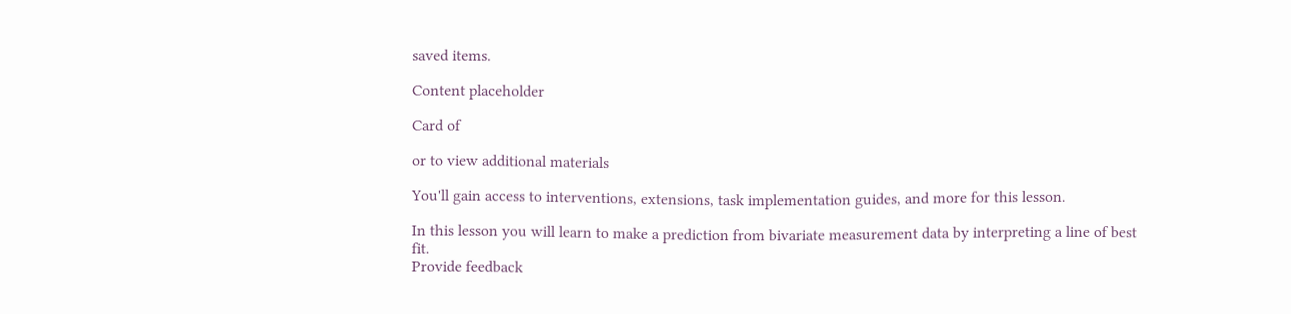saved items.

Content placeholder

Card of

or to view additional materials

You'll gain access to interventions, extensions, task implementation guides, and more for this lesson.

In this lesson you will learn to make a prediction from bivariate measurement data by interpreting a line of best fit.
Provide feedback